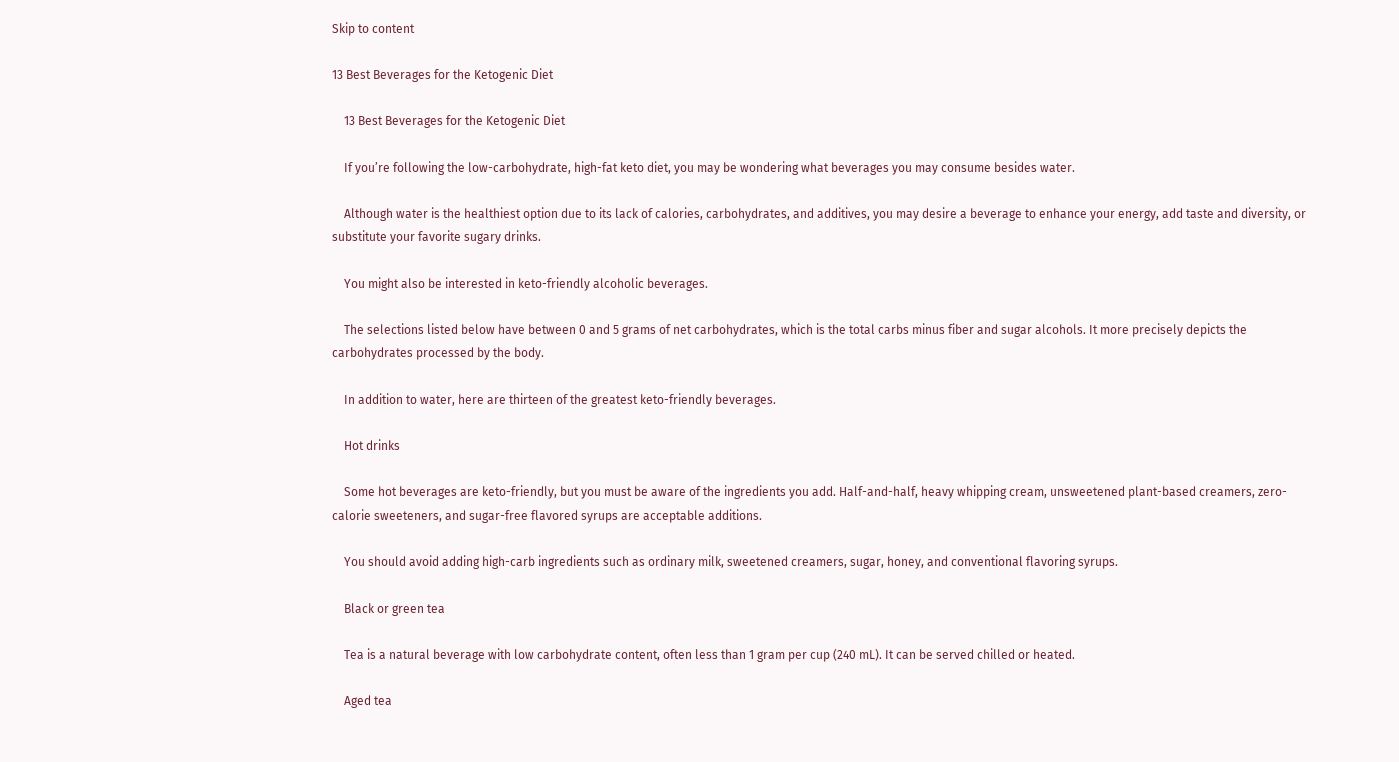Skip to content

13 Best Beverages for the Ketogenic Diet

    13 Best Beverages for the Ketogenic Diet

    If you’re following the low-carbohydrate, high-fat keto diet, you may be wondering what beverages you may consume besides water.

    Although water is the healthiest option due to its lack of calories, carbohydrates, and additives, you may desire a beverage to enhance your energy, add taste and diversity, or substitute your favorite sugary drinks.

    You might also be interested in keto-friendly alcoholic beverages.

    The selections listed below have between 0 and 5 grams of net carbohydrates, which is the total carbs minus fiber and sugar alcohols. It more precisely depicts the carbohydrates processed by the body.

    In addition to water, here are thirteen of the greatest keto-friendly beverages.

    Hot drinks

    Some hot beverages are keto-friendly, but you must be aware of the ingredients you add. Half-and-half, heavy whipping cream, unsweetened plant-based creamers, zero-calorie sweeteners, and sugar-free flavored syrups are acceptable additions.

    You should avoid adding high-carb ingredients such as ordinary milk, sweetened creamers, sugar, honey, and conventional flavoring syrups.

    Black or green tea

    Tea is a natural beverage with low carbohydrate content, often less than 1 gram per cup (240 mL). It can be served chilled or heated.

    Aged tea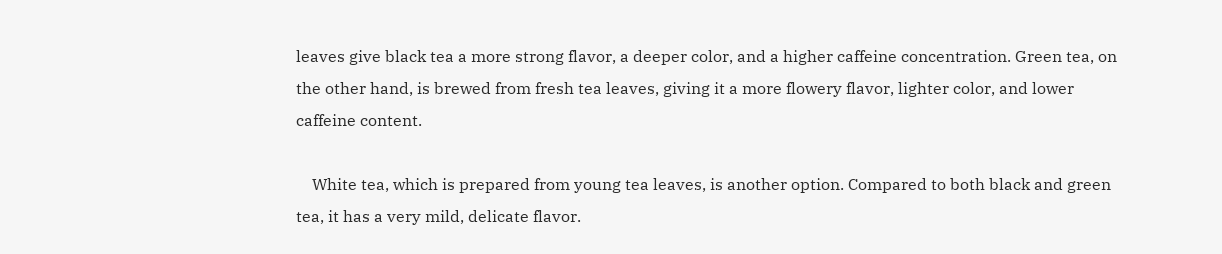leaves give black tea a more strong flavor, a deeper color, and a higher caffeine concentration. Green tea, on the other hand, is brewed from fresh tea leaves, giving it a more flowery flavor, lighter color, and lower caffeine content.

    White tea, which is prepared from young tea leaves, is another option. Compared to both black and green tea, it has a very mild, delicate flavor.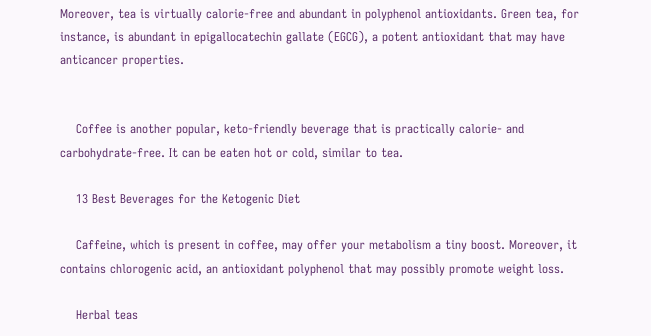Moreover, tea is virtually calorie-free and abundant in polyphenol antioxidants. Green tea, for instance, is abundant in epigallocatechin gallate (EGCG), a potent antioxidant that may have anticancer properties.


    Coffee is another popular, keto-friendly beverage that is practically calorie- and carbohydrate-free. It can be eaten hot or cold, similar to tea.

    13 Best Beverages for the Ketogenic Diet

    Caffeine, which is present in coffee, may offer your metabolism a tiny boost. Moreover, it contains chlorogenic acid, an antioxidant polyphenol that may possibly promote weight loss.

    Herbal teas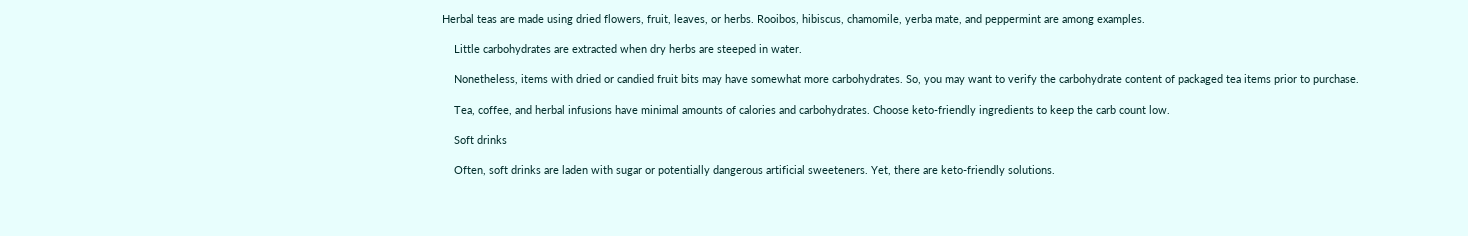Herbal teas are made using dried flowers, fruit, leaves, or herbs. Rooibos, hibiscus, chamomile, yerba mate, and peppermint are among examples.

    Little carbohydrates are extracted when dry herbs are steeped in water.

    Nonetheless, items with dried or candied fruit bits may have somewhat more carbohydrates. So, you may want to verify the carbohydrate content of packaged tea items prior to purchase.

    Tea, coffee, and herbal infusions have minimal amounts of calories and carbohydrates. Choose keto-friendly ingredients to keep the carb count low.

    Soft drinks

    Often, soft drinks are laden with sugar or potentially dangerous artificial sweeteners. Yet, there are keto-friendly solutions.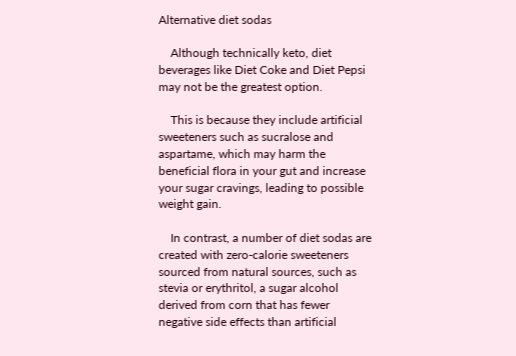Alternative diet sodas

    Although technically keto, diet beverages like Diet Coke and Diet Pepsi may not be the greatest option.

    This is because they include artificial sweeteners such as sucralose and aspartame, which may harm the beneficial flora in your gut and increase your sugar cravings, leading to possible weight gain.

    In contrast, a number of diet sodas are created with zero-calorie sweeteners sourced from natural sources, such as stevia or erythritol, a sugar alcohol derived from corn that has fewer negative side effects than artificial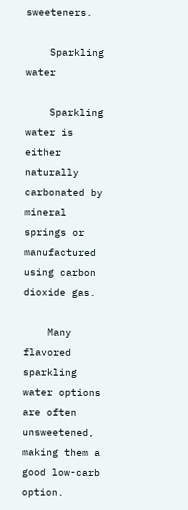sweeteners.

    Sparkling water

    Sparkling water is either naturally carbonated by mineral springs or manufactured using carbon dioxide gas.

    Many flavored sparkling water options are often unsweetened, making them a good low-carb option.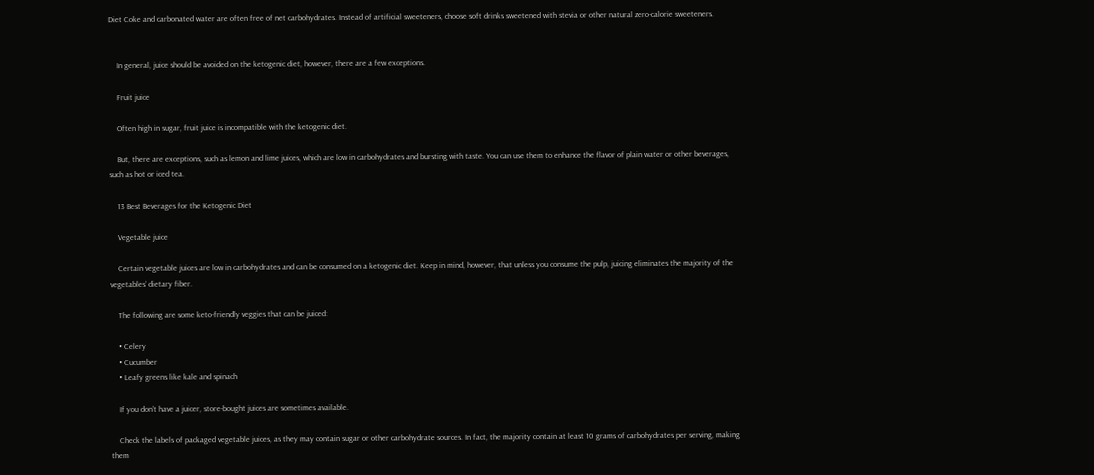Diet Coke and carbonated water are often free of net carbohydrates. Instead of artificial sweeteners, choose soft drinks sweetened with stevia or other natural zero-calorie sweeteners.


    In general, juice should be avoided on the ketogenic diet, however, there are a few exceptions.

    Fruit juice

    Often high in sugar, fruit juice is incompatible with the ketogenic diet.

    But, there are exceptions, such as lemon and lime juices, which are low in carbohydrates and bursting with taste. You can use them to enhance the flavor of plain water or other beverages, such as hot or iced tea.

    13 Best Beverages for the Ketogenic Diet

    Vegetable juice

    Certain vegetable juices are low in carbohydrates and can be consumed on a ketogenic diet. Keep in mind, however, that unless you consume the pulp, juicing eliminates the majority of the vegetables’ dietary fiber.

    The following are some keto-friendly veggies that can be juiced:

    • Celery
    • Cucumber
    • Leafy greens like kale and spinach

    If you don’t have a juicer, store-bought juices are sometimes available.

    Check the labels of packaged vegetable juices, as they may contain sugar or other carbohydrate sources. In fact, the majority contain at least 10 grams of carbohydrates per serving, making them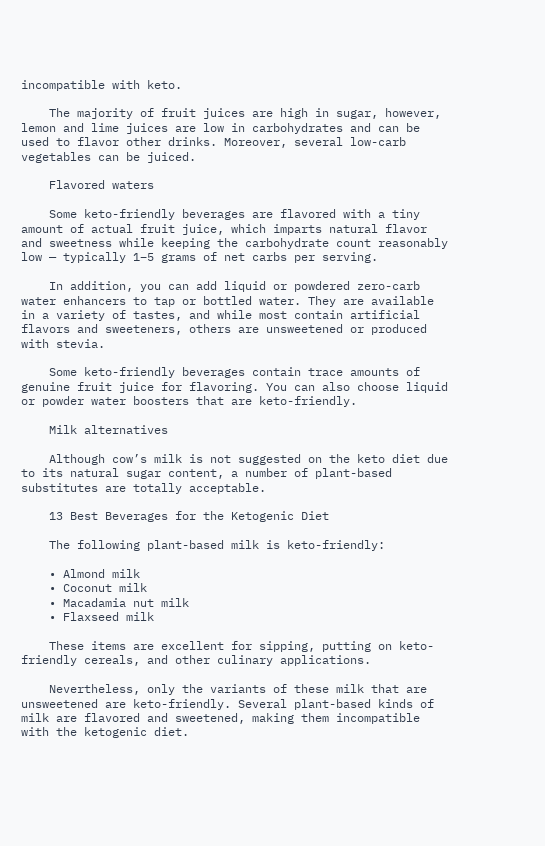incompatible with keto.

    The majority of fruit juices are high in sugar, however, lemon and lime juices are low in carbohydrates and can be used to flavor other drinks. Moreover, several low-carb vegetables can be juiced.

    Flavored waters

    Some keto-friendly beverages are flavored with a tiny amount of actual fruit juice, which imparts natural flavor and sweetness while keeping the carbohydrate count reasonably low — typically 1–5 grams of net carbs per serving.

    In addition, you can add liquid or powdered zero-carb water enhancers to tap or bottled water. They are available in a variety of tastes, and while most contain artificial flavors and sweeteners, others are unsweetened or produced with stevia.

    Some keto-friendly beverages contain trace amounts of genuine fruit juice for flavoring. You can also choose liquid or powder water boosters that are keto-friendly.

    Milk alternatives

    Although cow’s milk is not suggested on the keto diet due to its natural sugar content, a number of plant-based substitutes are totally acceptable.

    13 Best Beverages for the Ketogenic Diet

    The following plant-based milk is keto-friendly:

    • Almond milk
    • Coconut milk
    • Macadamia nut milk
    • Flaxseed milk

    These items are excellent for sipping, putting on keto-friendly cereals, and other culinary applications.

    Nevertheless, only the variants of these milk that are unsweetened are keto-friendly. Several plant-based kinds of milk are flavored and sweetened, making them incompatible with the ketogenic diet.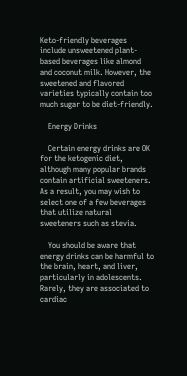Keto-friendly beverages include unsweetened plant-based beverages like almond and coconut milk. However, the sweetened and flavored varieties typically contain too much sugar to be diet-friendly.

    Energy Drinks

    Certain energy drinks are OK for the ketogenic diet, although many popular brands contain artificial sweeteners. As a result, you may wish to select one of a few beverages that utilize natural sweeteners such as stevia.

    You should be aware that energy drinks can be harmful to the brain, heart, and liver, particularly in adolescents. Rarely, they are associated to cardiac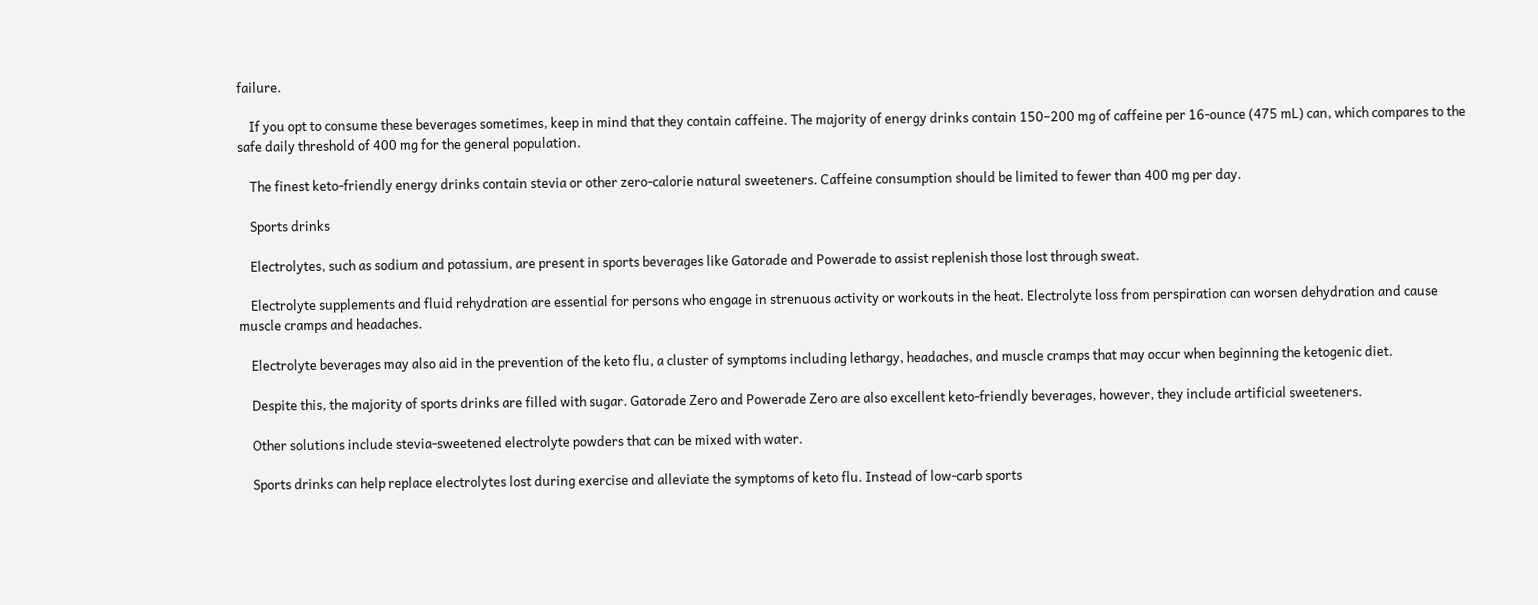failure.

    If you opt to consume these beverages sometimes, keep in mind that they contain caffeine. The majority of energy drinks contain 150–200 mg of caffeine per 16-ounce (475 mL) can, which compares to the safe daily threshold of 400 mg for the general population.

    The finest keto-friendly energy drinks contain stevia or other zero-calorie natural sweeteners. Caffeine consumption should be limited to fewer than 400 mg per day.

    Sports drinks

    Electrolytes, such as sodium and potassium, are present in sports beverages like Gatorade and Powerade to assist replenish those lost through sweat.

    Electrolyte supplements and fluid rehydration are essential for persons who engage in strenuous activity or workouts in the heat. Electrolyte loss from perspiration can worsen dehydration and cause muscle cramps and headaches.

    Electrolyte beverages may also aid in the prevention of the keto flu, a cluster of symptoms including lethargy, headaches, and muscle cramps that may occur when beginning the ketogenic diet.

    Despite this, the majority of sports drinks are filled with sugar. Gatorade Zero and Powerade Zero are also excellent keto-friendly beverages, however, they include artificial sweeteners.

    Other solutions include stevia-sweetened electrolyte powders that can be mixed with water.

    Sports drinks can help replace electrolytes lost during exercise and alleviate the symptoms of keto flu. Instead of low-carb sports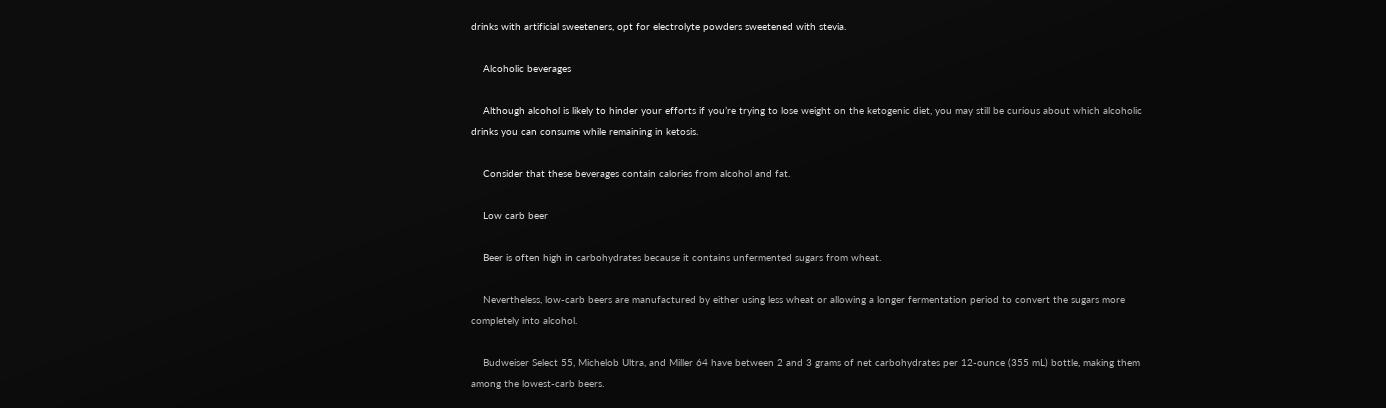drinks with artificial sweeteners, opt for electrolyte powders sweetened with stevia.

    Alcoholic beverages

    Although alcohol is likely to hinder your efforts if you’re trying to lose weight on the ketogenic diet, you may still be curious about which alcoholic drinks you can consume while remaining in ketosis.

    Consider that these beverages contain calories from alcohol and fat.

    Low carb beer

    Beer is often high in carbohydrates because it contains unfermented sugars from wheat.

    Nevertheless, low-carb beers are manufactured by either using less wheat or allowing a longer fermentation period to convert the sugars more completely into alcohol.

    Budweiser Select 55, Michelob Ultra, and Miller 64 have between 2 and 3 grams of net carbohydrates per 12-ounce (355 mL) bottle, making them among the lowest-carb beers.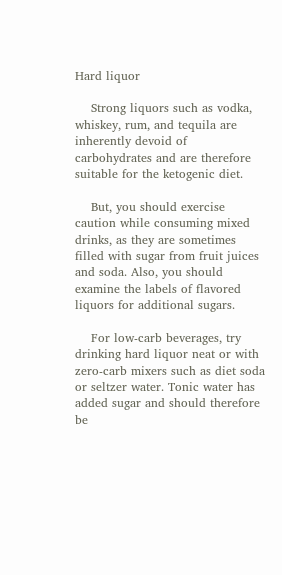Hard liquor

    Strong liquors such as vodka, whiskey, rum, and tequila are inherently devoid of carbohydrates and are therefore suitable for the ketogenic diet.

    But, you should exercise caution while consuming mixed drinks, as they are sometimes filled with sugar from fruit juices and soda. Also, you should examine the labels of flavored liquors for additional sugars.

    For low-carb beverages, try drinking hard liquor neat or with zero-carb mixers such as diet soda or seltzer water. Tonic water has added sugar and should therefore be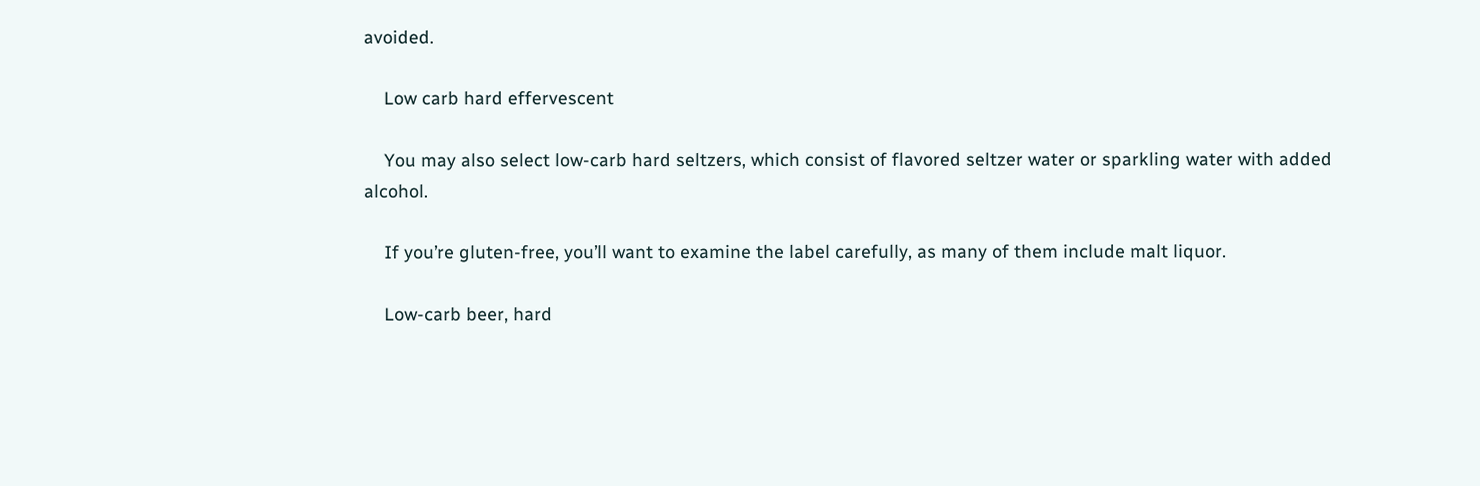avoided.

    Low carb hard effervescent

    You may also select low-carb hard seltzers, which consist of flavored seltzer water or sparkling water with added alcohol.

    If you’re gluten-free, you’ll want to examine the label carefully, as many of them include malt liquor.

    Low-carb beer, hard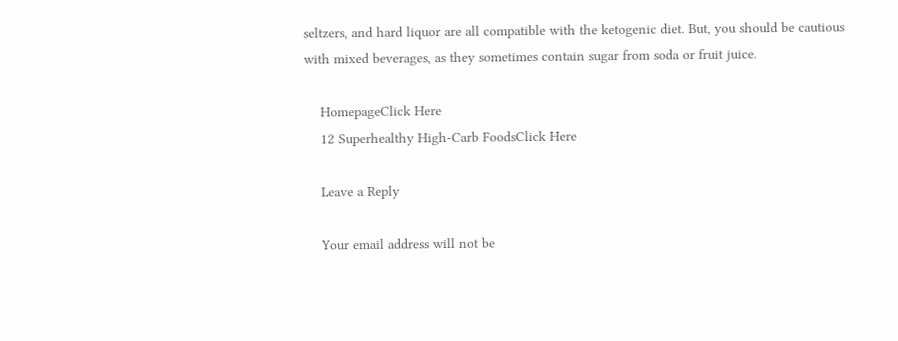seltzers, and hard liquor are all compatible with the ketogenic diet. But, you should be cautious with mixed beverages, as they sometimes contain sugar from soda or fruit juice.

    HomepageClick Here
    12 Superhealthy High-Carb FoodsClick Here

    Leave a Reply

    Your email address will not be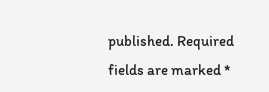published. Required fields are marked *